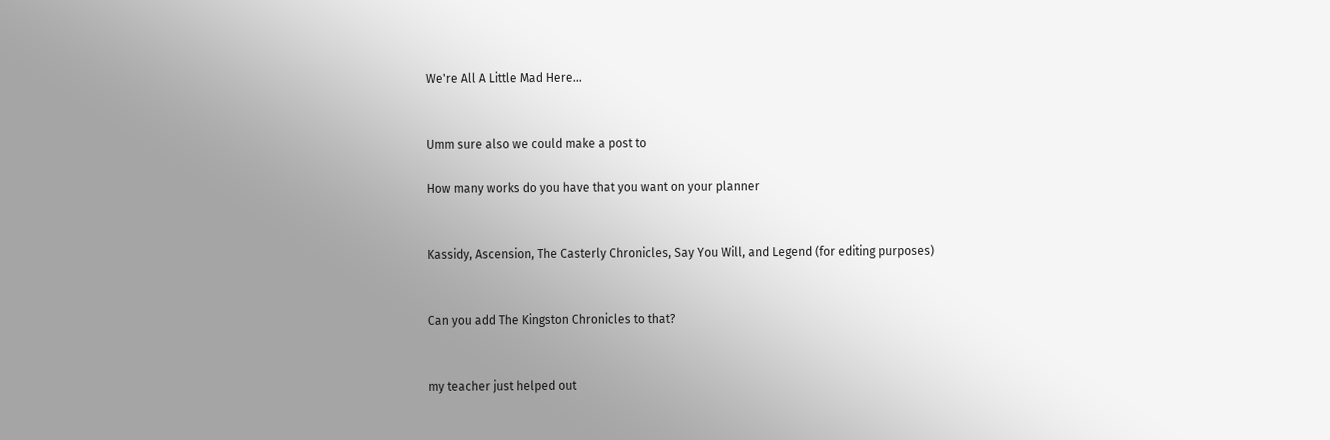We're All A Little Mad Here...


Umm sure also we could make a post to

How many works do you have that you want on your planner


Kassidy, Ascension, The Casterly Chronicles, Say You Will, and Legend (for editing purposes)


Can you add The Kingston Chronicles to that?


my teacher just helped out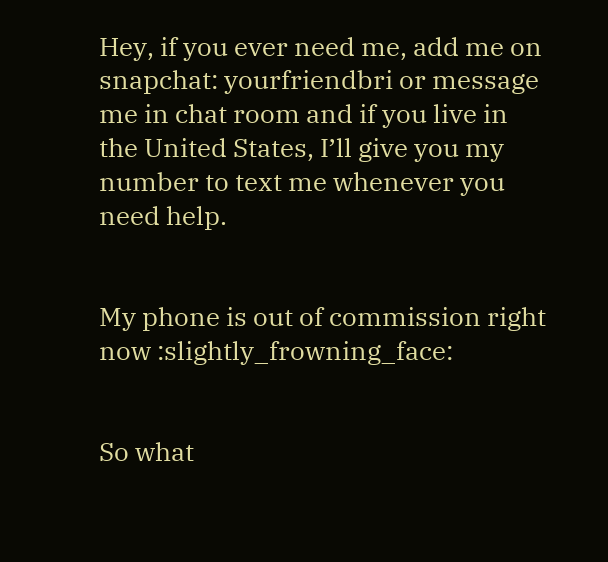Hey, if you ever need me, add me on snapchat: yourfriendbri or message me in chat room and if you live in the United States, I’ll give you my number to text me whenever you need help.


My phone is out of commission right now :slightly_frowning_face:


So what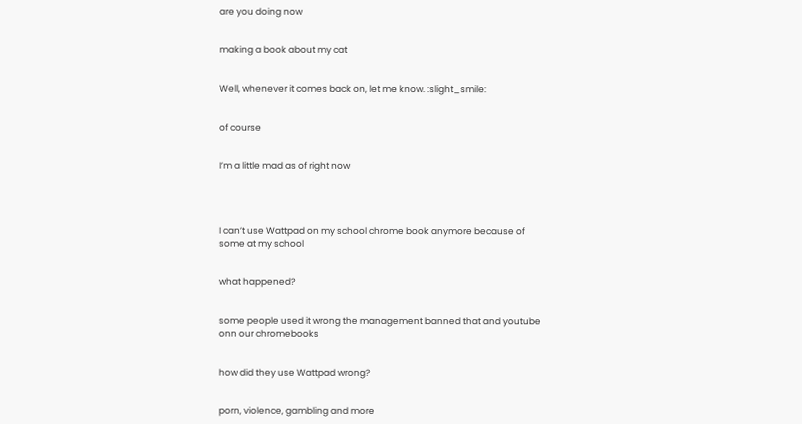are you doing now


making a book about my cat


Well, whenever it comes back on, let me know. :slight_smile:


of course


I’m a little mad as of right now




I can’t use Wattpad on my school chrome book anymore because of some at my school


what happened?


some people used it wrong the management banned that and youtube onn our chromebooks


how did they use Wattpad wrong?


porn, violence, gambling and more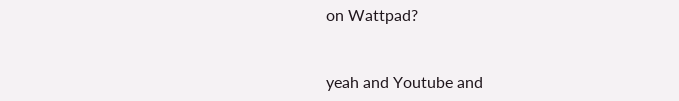on Wattpad?


yeah and Youtube and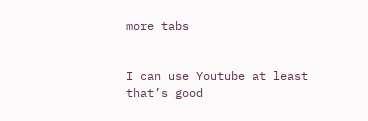more tabs


I can use Youtube at least that’s good